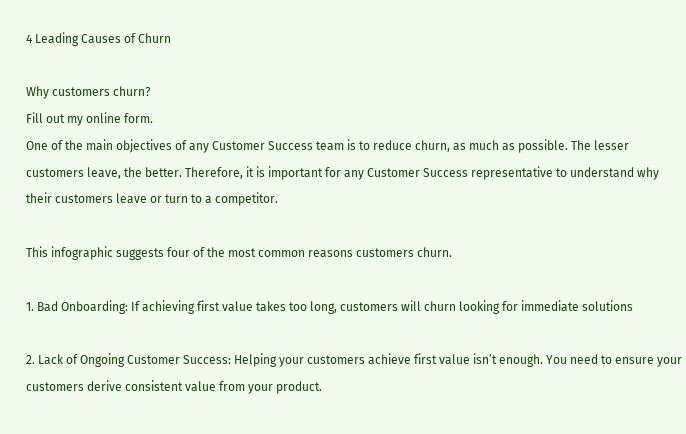4 Leading Causes of Churn

Why customers churn?
Fill out my online form.
One of the main objectives of any Customer Success team is to reduce churn, as much as possible. The lesser customers leave, the better. Therefore, it is important for any Customer Success representative to understand why their customers leave or turn to a competitor.

This infographic suggests four of the most common reasons customers churn.

1. Bad Onboarding: If achieving first value takes too long, customers will churn looking for immediate solutions

2. Lack of Ongoing Customer Success: Helping your customers achieve first value isn’t enough. You need to ensure your customers derive consistent value from your product.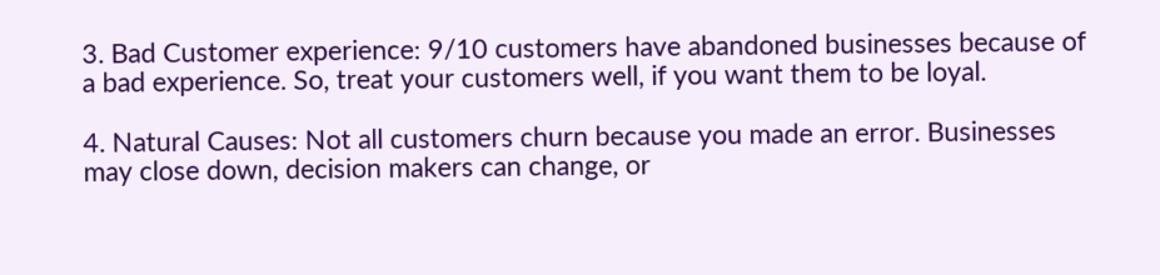3. Bad Customer experience: 9/10 customers have abandoned businesses because of a bad experience. So, treat your customers well, if you want them to be loyal.

4. Natural Causes: Not all customers churn because you made an error. Businesses may close down, decision makers can change, or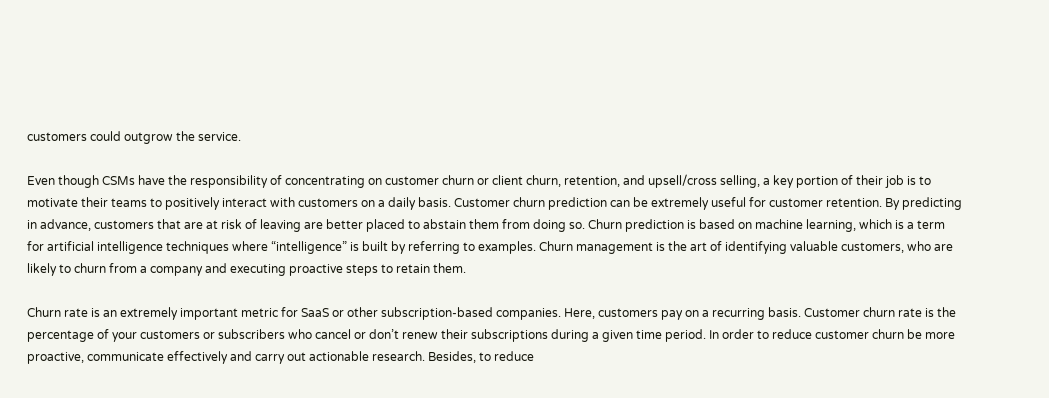customers could outgrow the service.

Even though CSMs have the responsibility of concentrating on customer churn or client churn, retention, and upsell/cross selling, a key portion of their job is to motivate their teams to positively interact with customers on a daily basis. Customer churn prediction can be extremely useful for customer retention. By predicting in advance, customers that are at risk of leaving are better placed to abstain them from doing so. Churn prediction is based on machine learning, which is a term for artificial intelligence techniques where “intelligence” is built by referring to examples. Churn management is the art of identifying valuable customers, who are likely to churn from a company and executing proactive steps to retain them.

Churn rate is an extremely important metric for SaaS or other subscription-based companies. Here, customers pay on a recurring basis. Customer churn rate is the percentage of your customers or subscribers who cancel or don’t renew their subscriptions during a given time period. In order to reduce customer churn be more proactive, communicate effectively and carry out actionable research. Besides, to reduce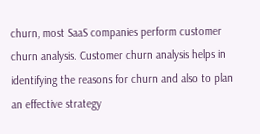churn, most SaaS companies perform customer churn analysis. Customer churn analysis helps in identifying the reasons for churn and also to plan an effective strategy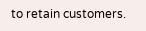to retain customers.